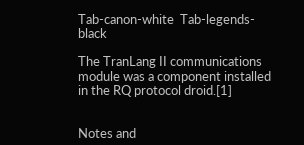Tab-canon-white  Tab-legends-black

The TranLang II communications module was a component installed in the RQ protocol droid.[1]


Notes and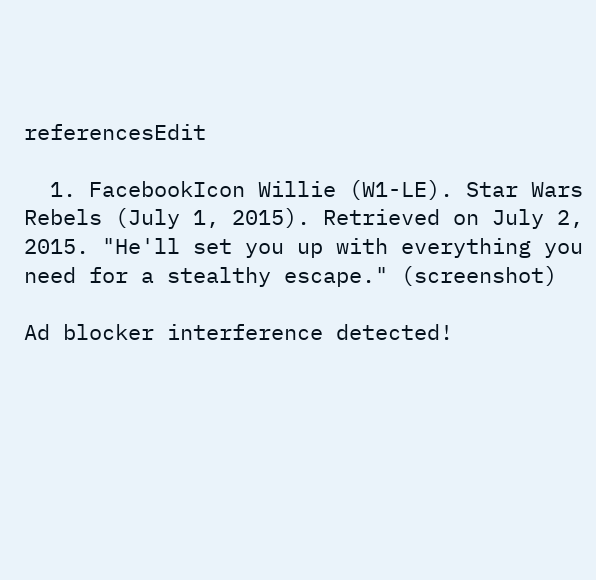referencesEdit

  1. FacebookIcon Willie (W1-LE). Star Wars Rebels (July 1, 2015). Retrieved on July 2, 2015. "He'll set you up with everything you need for a stealthy escape." (screenshot)

Ad blocker interference detected!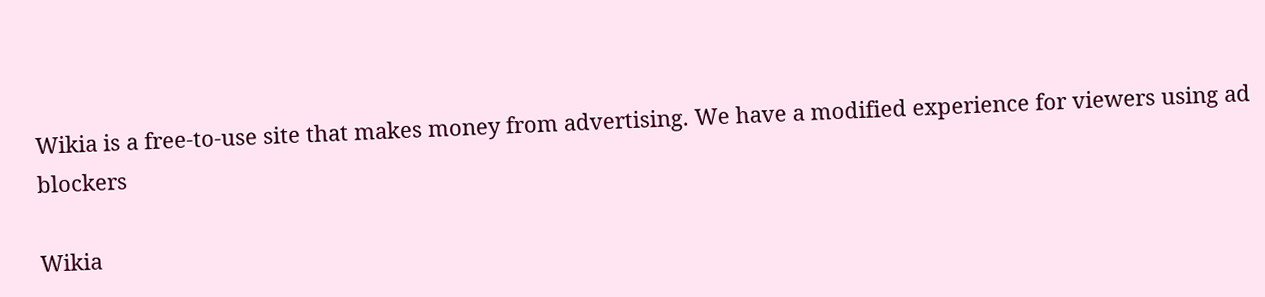Wikia is a free-to-use site that makes money from advertising. We have a modified experience for viewers using ad blockers

Wikia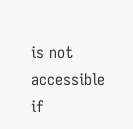is not accessible if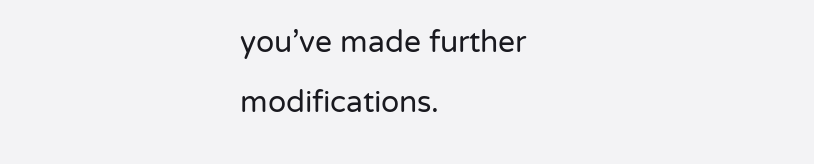you’ve made further modifications.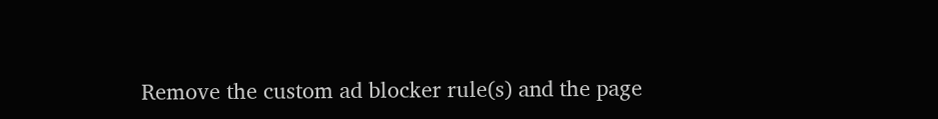Remove the custom ad blocker rule(s) and the page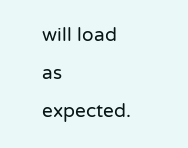will load as expected.